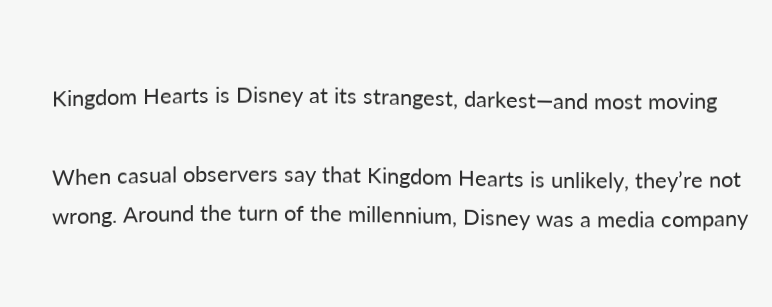Kingdom Hearts is Disney at its strangest, darkest—and most moving

When casual observers say that Kingdom Hearts is unlikely, they’re not wrong. Around the turn of the millennium, Disney was a media company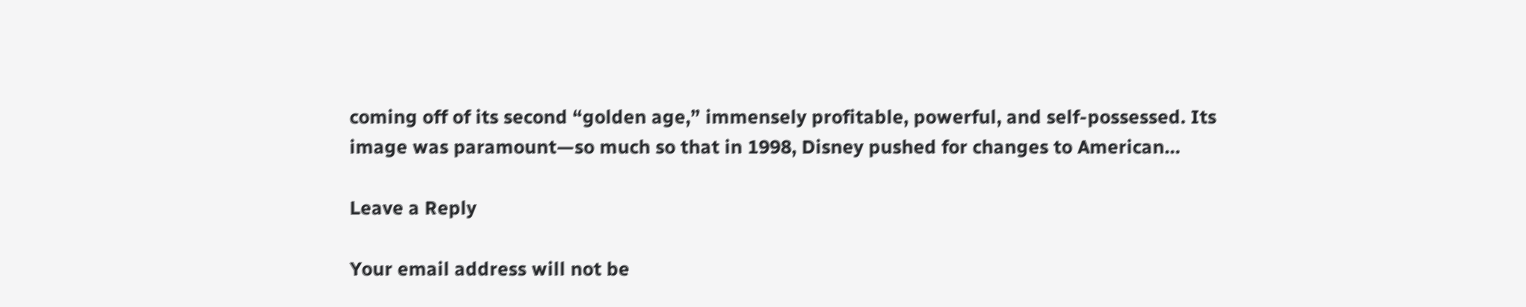coming off of its second “golden age,” immensely profitable, powerful, and self-possessed. Its image was paramount—so much so that in 1998, Disney pushed for changes to American…

Leave a Reply

Your email address will not be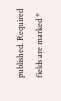published. Required fields are marked *